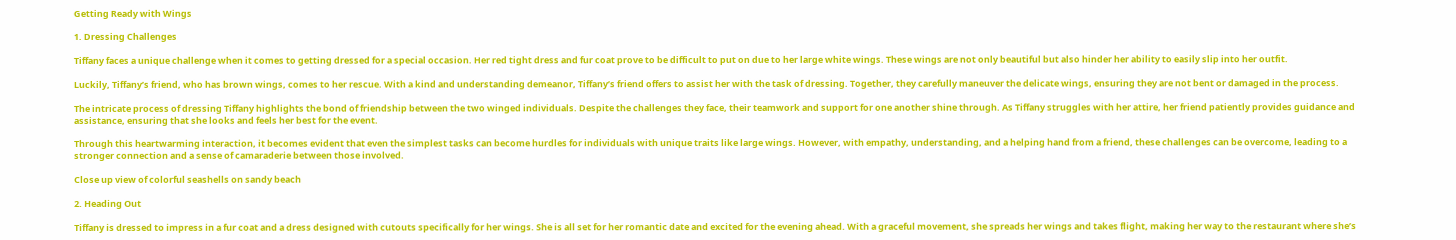Getting Ready with Wings

1. Dressing Challenges

Tiffany faces a unique challenge when it comes to getting dressed for a special occasion. Her red tight dress and fur coat prove to be difficult to put on due to her large white wings. These wings are not only beautiful but also hinder her ability to easily slip into her outfit.

Luckily, Tiffany’s friend, who has brown wings, comes to her rescue. With a kind and understanding demeanor, Tiffany’s friend offers to assist her with the task of dressing. Together, they carefully maneuver the delicate wings, ensuring they are not bent or damaged in the process.

The intricate process of dressing Tiffany highlights the bond of friendship between the two winged individuals. Despite the challenges they face, their teamwork and support for one another shine through. As Tiffany struggles with her attire, her friend patiently provides guidance and assistance, ensuring that she looks and feels her best for the event.

Through this heartwarming interaction, it becomes evident that even the simplest tasks can become hurdles for individuals with unique traits like large wings. However, with empathy, understanding, and a helping hand from a friend, these challenges can be overcome, leading to a stronger connection and a sense of camaraderie between those involved.

Close up view of colorful seashells on sandy beach

2. Heading Out

Tiffany is dressed to impress in a fur coat and a dress designed with cutouts specifically for her wings. She is all set for her romantic date and excited for the evening ahead. With a graceful movement, she spreads her wings and takes flight, making her way to the restaurant where she’s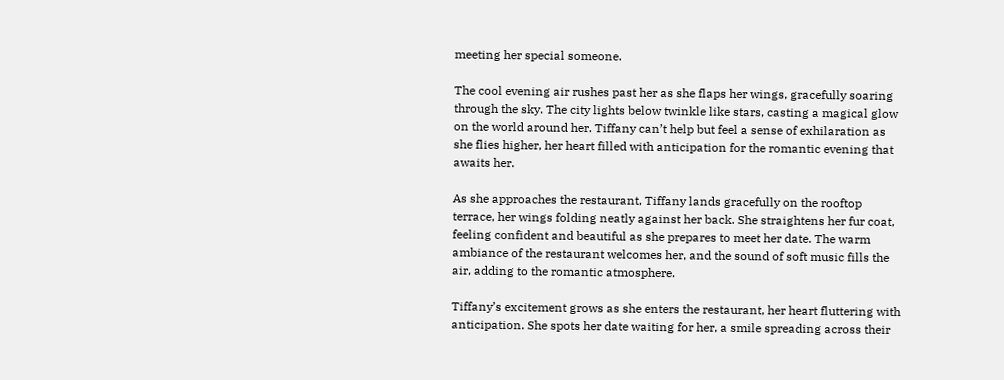meeting her special someone.

The cool evening air rushes past her as she flaps her wings, gracefully soaring through the sky. The city lights below twinkle like stars, casting a magical glow on the world around her. Tiffany can’t help but feel a sense of exhilaration as she flies higher, her heart filled with anticipation for the romantic evening that awaits her.

As she approaches the restaurant, Tiffany lands gracefully on the rooftop terrace, her wings folding neatly against her back. She straightens her fur coat, feeling confident and beautiful as she prepares to meet her date. The warm ambiance of the restaurant welcomes her, and the sound of soft music fills the air, adding to the romantic atmosphere.

Tiffany’s excitement grows as she enters the restaurant, her heart fluttering with anticipation. She spots her date waiting for her, a smile spreading across their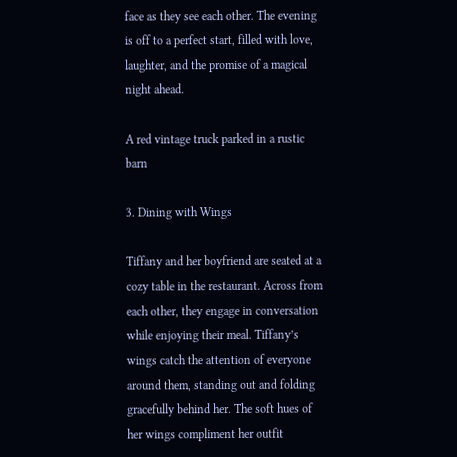face as they see each other. The evening is off to a perfect start, filled with love, laughter, and the promise of a magical night ahead.

A red vintage truck parked in a rustic barn

3. Dining with Wings

Tiffany and her boyfriend are seated at a cozy table in the restaurant. Across from each other, they engage in conversation while enjoying their meal. Tiffany’s wings catch the attention of everyone around them, standing out and folding gracefully behind her. The soft hues of her wings compliment her outfit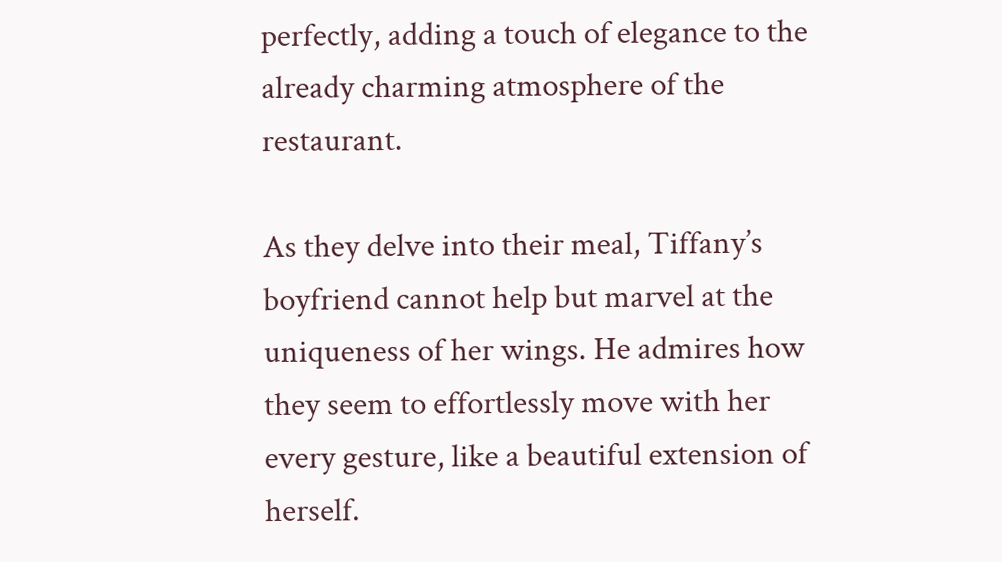perfectly, adding a touch of elegance to the already charming atmosphere of the restaurant.

As they delve into their meal, Tiffany’s boyfriend cannot help but marvel at the uniqueness of her wings. He admires how they seem to effortlessly move with her every gesture, like a beautiful extension of herself.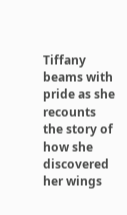Tiffany beams with pride as she recounts the story of how she discovered her wings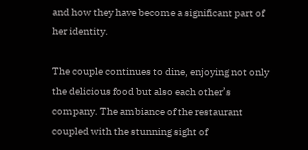and how they have become a significant part of her identity.

The couple continues to dine, enjoying not only the delicious food but also each other’s company. The ambiance of the restaurant coupled with the stunning sight of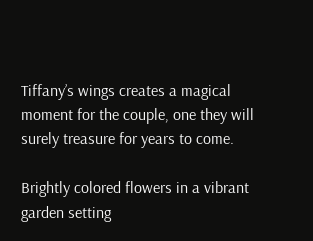Tiffany’s wings creates a magical moment for the couple, one they will surely treasure for years to come.

Brightly colored flowers in a vibrant garden setting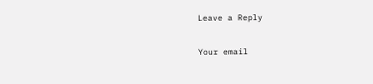Leave a Reply

Your email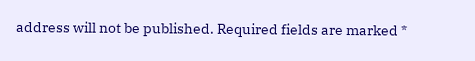address will not be published. Required fields are marked *